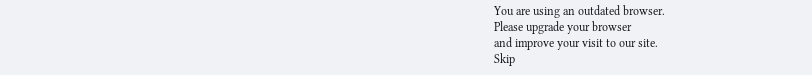You are using an outdated browser.
Please upgrade your browser
and improve your visit to our site.
Skip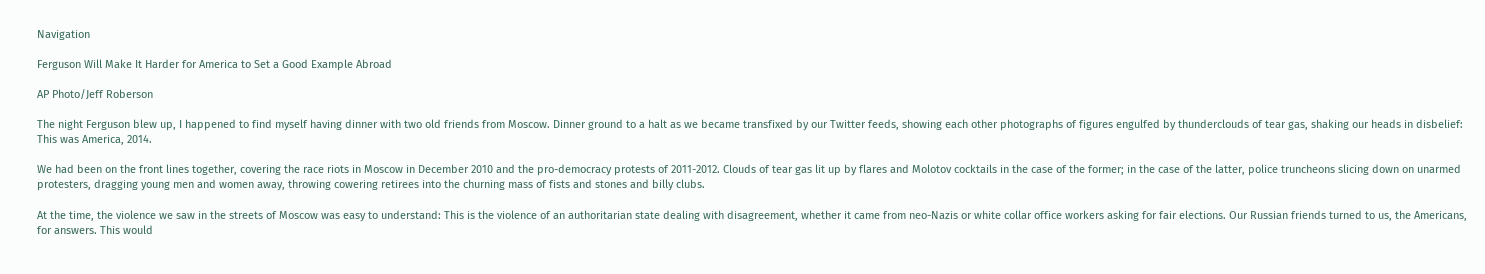Navigation

Ferguson Will Make It Harder for America to Set a Good Example Abroad

AP Photo/Jeff Roberson

The night Ferguson blew up, I happened to find myself having dinner with two old friends from Moscow. Dinner ground to a halt as we became transfixed by our Twitter feeds, showing each other photographs of figures engulfed by thunderclouds of tear gas, shaking our heads in disbelief: This was America, 2014.

We had been on the front lines together, covering the race riots in Moscow in December 2010 and the pro-democracy protests of 2011-2012. Clouds of tear gas lit up by flares and Molotov cocktails in the case of the former; in the case of the latter, police truncheons slicing down on unarmed protesters, dragging young men and women away, throwing cowering retirees into the churning mass of fists and stones and billy clubs.

At the time, the violence we saw in the streets of Moscow was easy to understand: This is the violence of an authoritarian state dealing with disagreement, whether it came from neo-Nazis or white collar office workers asking for fair elections. Our Russian friends turned to us, the Americans, for answers. This would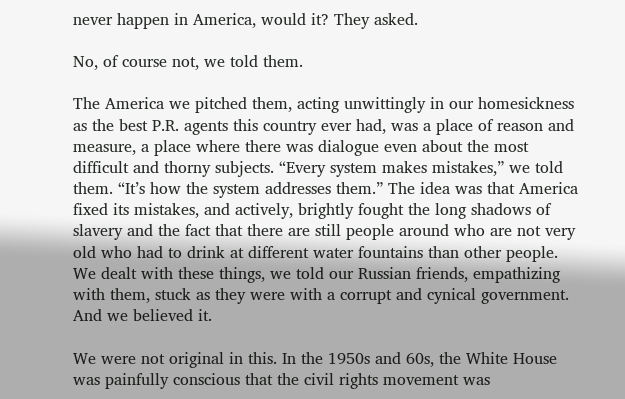never happen in America, would it? They asked.

No, of course not, we told them.

The America we pitched them, acting unwittingly in our homesickness as the best P.R. agents this country ever had, was a place of reason and measure, a place where there was dialogue even about the most difficult and thorny subjects. “Every system makes mistakes,” we told them. “It’s how the system addresses them.” The idea was that America fixed its mistakes, and actively, brightly fought the long shadows of slavery and the fact that there are still people around who are not very old who had to drink at different water fountains than other people. We dealt with these things, we told our Russian friends, empathizing with them, stuck as they were with a corrupt and cynical government. And we believed it.

We were not original in this. In the 1950s and 60s, the White House was painfully conscious that the civil rights movement was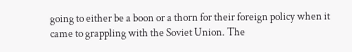going to either be a boon or a thorn for their foreign policy when it came to grappling with the Soviet Union. The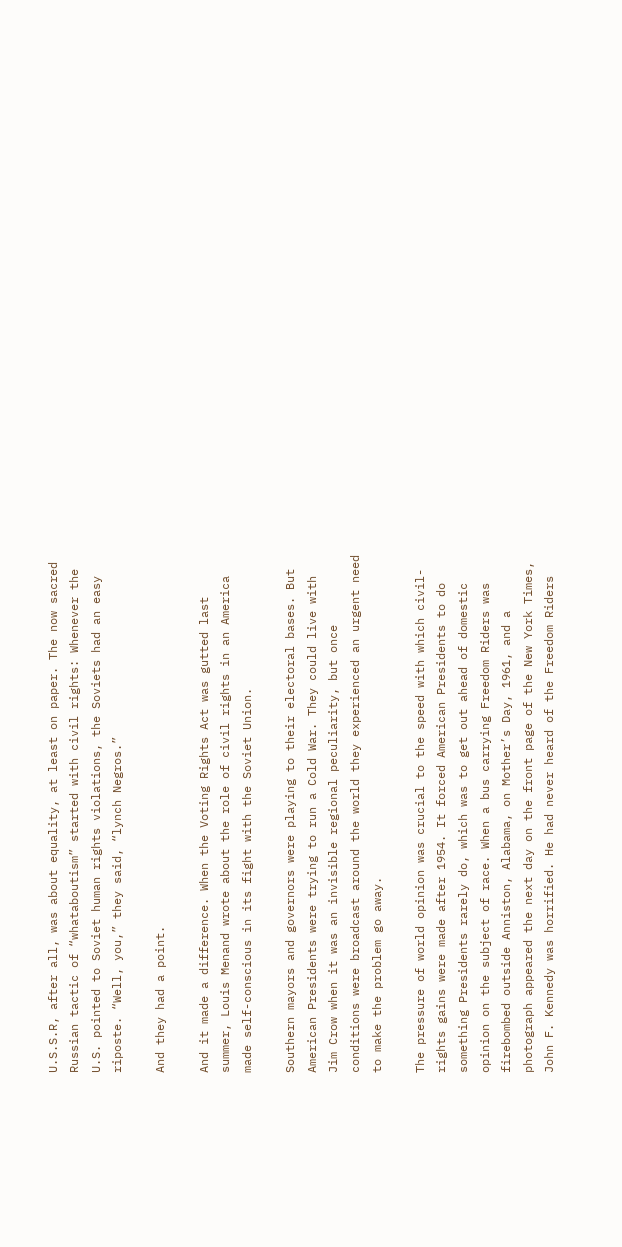U.S.S.R, after all, was about equality, at least on paper. The now sacred Russian tactic of “whataboutism” started with civil rights: Whenever the U.S. pointed to Soviet human rights violations, the Soviets had an easy riposte. “Well, you,” they said, “lynch Negros.”

And they had a point.

And it made a difference. When the Voting Rights Act was gutted last summer, Louis Menand wrote about the role of civil rights in an America made self-conscious in its fight with the Soviet Union.

Southern mayors and governors were playing to their electoral bases. But American Presidents were trying to run a Cold War. They could live with Jim Crow when it was an invisible regional peculiarity, but once conditions were broadcast around the world they experienced an urgent need to make the problem go away.

The pressure of world opinion was crucial to the speed with which civil-rights gains were made after 1954. It forced American Presidents to do something Presidents rarely do, which was to get out ahead of domestic opinion on the subject of race. When a bus carrying Freedom Riders was firebombed outside Anniston, Alabama, on Mother’s Day, 1961, and a photograph appeared the next day on the front page of the New York Times, John F. Kennedy was horrified. He had never heard of the Freedom Riders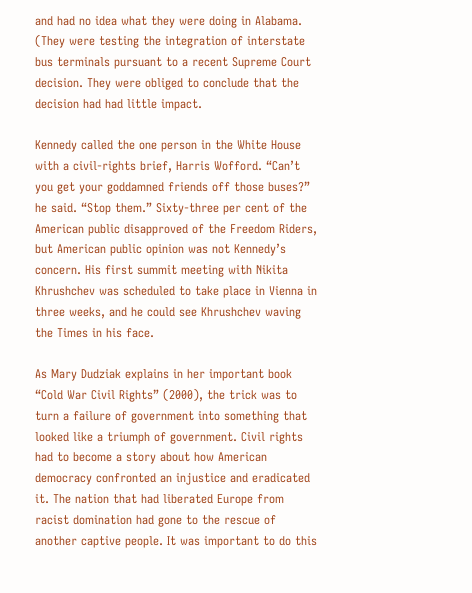and had no idea what they were doing in Alabama. (They were testing the integration of interstate bus terminals pursuant to a recent Supreme Court decision. They were obliged to conclude that the decision had had little impact.

Kennedy called the one person in the White House with a civil-rights brief, Harris Wofford. “Can’t you get your goddamned friends off those buses?” he said. “Stop them.” Sixty-three per cent of the American public disapproved of the Freedom Riders, but American public opinion was not Kennedy’s concern. His first summit meeting with Nikita Khrushchev was scheduled to take place in Vienna in three weeks, and he could see Khrushchev waving the Times in his face.

As Mary Dudziak explains in her important book “Cold War Civil Rights” (2000), the trick was to turn a failure of government into something that looked like a triumph of government. Civil rights had to become a story about how American democracy confronted an injustice and eradicated it. The nation that had liberated Europe from racist domination had gone to the rescue of another captive people. It was important to do this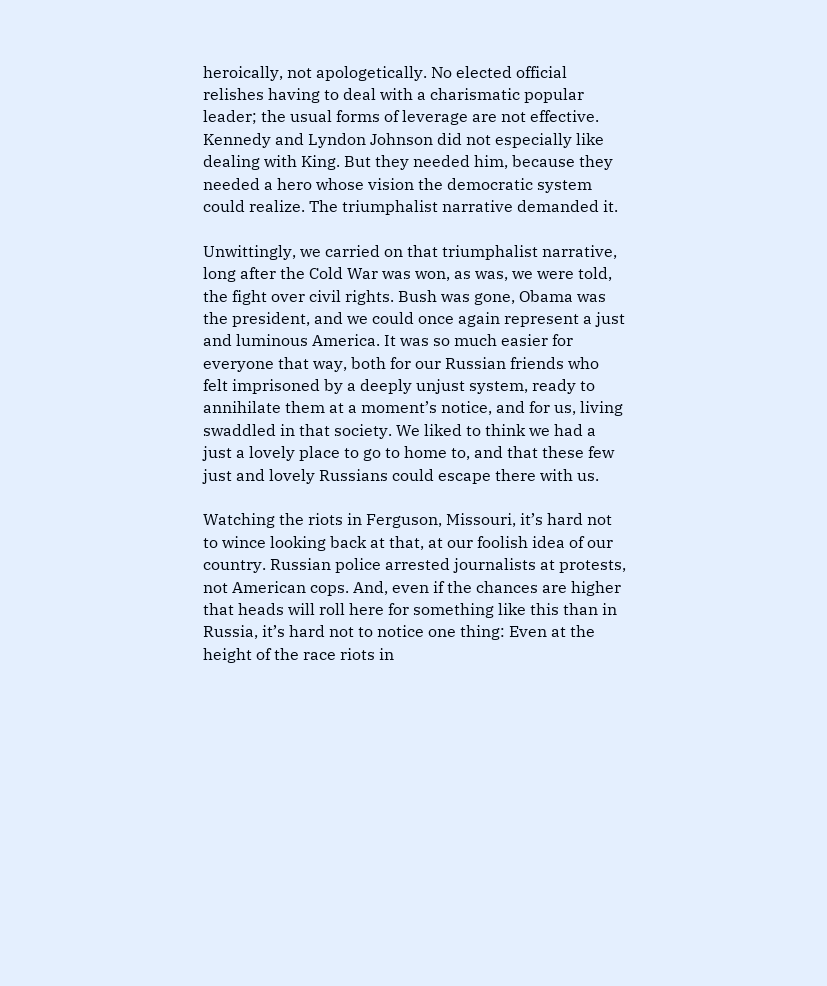heroically, not apologetically. No elected official relishes having to deal with a charismatic popular leader; the usual forms of leverage are not effective. Kennedy and Lyndon Johnson did not especially like dealing with King. But they needed him, because they needed a hero whose vision the democratic system could realize. The triumphalist narrative demanded it.

Unwittingly, we carried on that triumphalist narrative, long after the Cold War was won, as was, we were told, the fight over civil rights. Bush was gone, Obama was the president, and we could once again represent a just and luminous America. It was so much easier for everyone that way, both for our Russian friends who felt imprisoned by a deeply unjust system, ready to annihilate them at a moment’s notice, and for us, living swaddled in that society. We liked to think we had a just a lovely place to go to home to, and that these few just and lovely Russians could escape there with us.

Watching the riots in Ferguson, Missouri, it’s hard not to wince looking back at that, at our foolish idea of our country. Russian police arrested journalists at protests, not American cops. And, even if the chances are higher that heads will roll here for something like this than in Russia, it’s hard not to notice one thing: Even at the height of the race riots in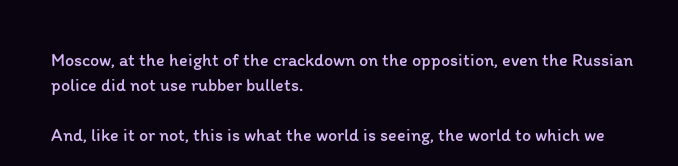Moscow, at the height of the crackdown on the opposition, even the Russian police did not use rubber bullets.

And, like it or not, this is what the world is seeing, the world to which we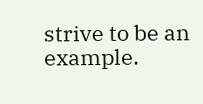strive to be an example.